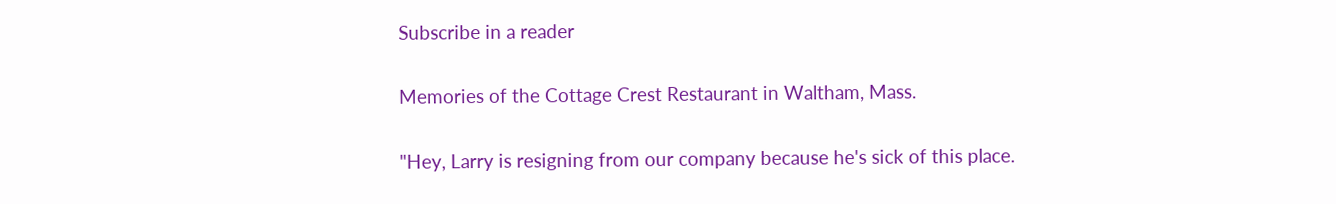Subscribe in a reader

Memories of the Cottage Crest Restaurant in Waltham, Mass.

"Hey, Larry is resigning from our company because he's sick of this place.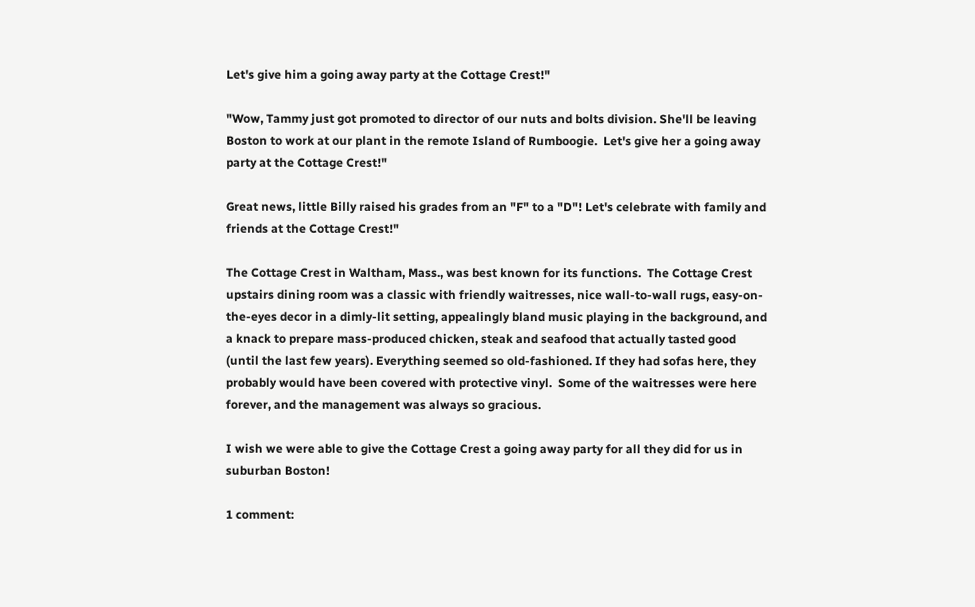Let's give him a going away party at the Cottage Crest!"

"Wow, Tammy just got promoted to director of our nuts and bolts division. She'll be leaving Boston to work at our plant in the remote Island of Rumboogie.  Let's give her a going away party at the Cottage Crest!"

Great news, little Billy raised his grades from an "F" to a "D"! Let's celebrate with family and friends at the Cottage Crest!"

The Cottage Crest in Waltham, Mass., was best known for its functions.  The Cottage Crest upstairs dining room was a classic with friendly waitresses, nice wall-to-wall rugs, easy-on-the-eyes decor in a dimly-lit setting, appealingly bland music playing in the background, and a knack to prepare mass-produced chicken, steak and seafood that actually tasted good (until the last few years). Everything seemed so old-fashioned. If they had sofas here, they probably would have been covered with protective vinyl.  Some of the waitresses were here forever, and the management was always so gracious.

I wish we were able to give the Cottage Crest a going away party for all they did for us in suburban Boston!

1 comment: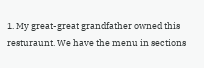1. My great-great grandfather owned this resturaunt. We have the menu in sections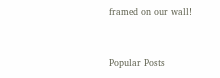framed on our wall!


Popular Posts